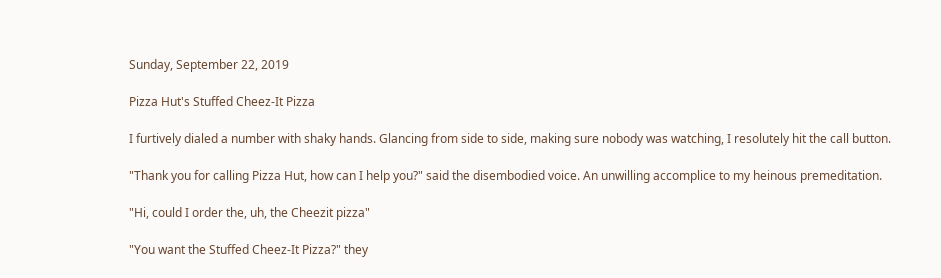Sunday, September 22, 2019

Pizza Hut's Stuffed Cheez-It Pizza

I furtively dialed a number with shaky hands. Glancing from side to side, making sure nobody was watching, I resolutely hit the call button.

"Thank you for calling Pizza Hut, how can I help you?" said the disembodied voice. An unwilling accomplice to my heinous premeditation.

"Hi, could I order the, uh, the Cheezit pizza"

"You want the Stuffed Cheez-It Pizza?" they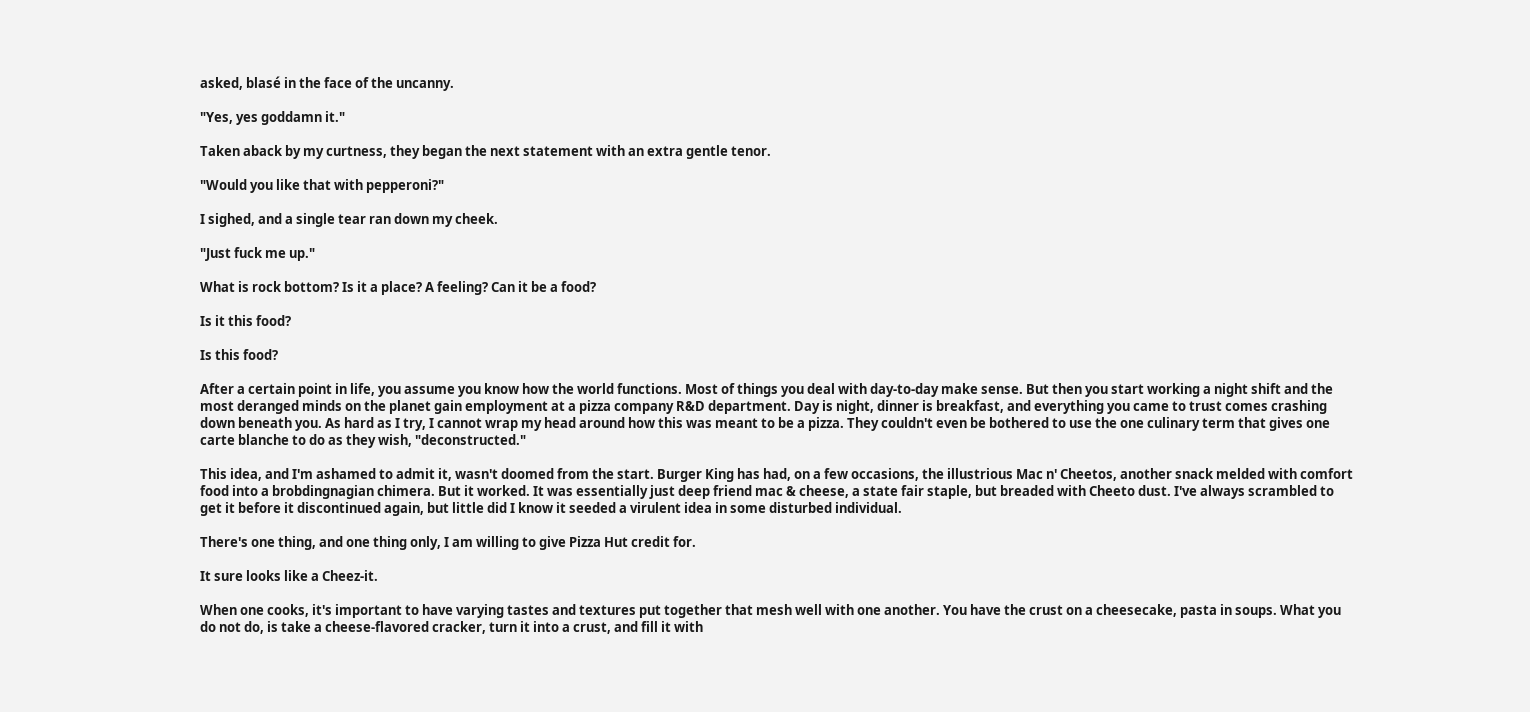asked, blasé in the face of the uncanny.

"Yes, yes goddamn it."

Taken aback by my curtness, they began the next statement with an extra gentle tenor.

"Would you like that with pepperoni?"

I sighed, and a single tear ran down my cheek.

"Just fuck me up."

What is rock bottom? Is it a place? A feeling? Can it be a food?

Is it this food?

Is this food?

After a certain point in life, you assume you know how the world functions. Most of things you deal with day-to-day make sense. But then you start working a night shift and the most deranged minds on the planet gain employment at a pizza company R&D department. Day is night, dinner is breakfast, and everything you came to trust comes crashing down beneath you. As hard as I try, I cannot wrap my head around how this was meant to be a pizza. They couldn't even be bothered to use the one culinary term that gives one carte blanche to do as they wish, "deconstructed."

This idea, and I'm ashamed to admit it, wasn't doomed from the start. Burger King has had, on a few occasions, the illustrious Mac n' Cheetos, another snack melded with comfort food into a brobdingnagian chimera. But it worked. It was essentially just deep friend mac & cheese, a state fair staple, but breaded with Cheeto dust. I've always scrambled to get it before it discontinued again, but little did I know it seeded a virulent idea in some disturbed individual.

There's one thing, and one thing only, I am willing to give Pizza Hut credit for.

It sure looks like a Cheez-it.

When one cooks, it's important to have varying tastes and textures put together that mesh well with one another. You have the crust on a cheesecake, pasta in soups. What you do not do, is take a cheese-flavored cracker, turn it into a crust, and fill it with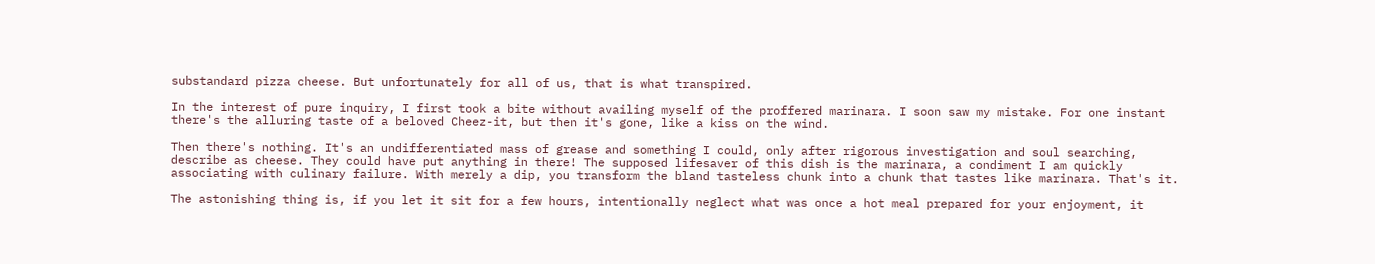substandard pizza cheese. But unfortunately for all of us, that is what transpired.

In the interest of pure inquiry, I first took a bite without availing myself of the proffered marinara. I soon saw my mistake. For one instant there's the alluring taste of a beloved Cheez-it, but then it's gone, like a kiss on the wind.

Then there's nothing. It's an undifferentiated mass of grease and something I could, only after rigorous investigation and soul searching, describe as cheese. They could have put anything in there! The supposed lifesaver of this dish is the marinara, a condiment I am quickly associating with culinary failure. With merely a dip, you transform the bland tasteless chunk into a chunk that tastes like marinara. That's it.

The astonishing thing is, if you let it sit for a few hours, intentionally neglect what was once a hot meal prepared for your enjoyment, it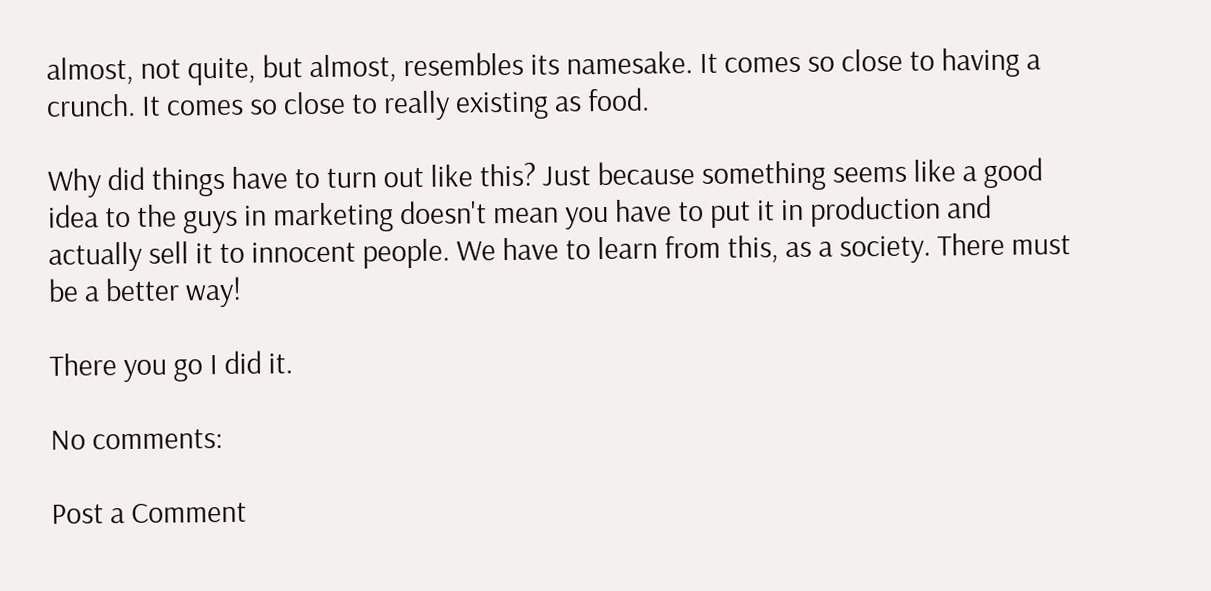almost, not quite, but almost, resembles its namesake. It comes so close to having a crunch. It comes so close to really existing as food.

Why did things have to turn out like this? Just because something seems like a good idea to the guys in marketing doesn't mean you have to put it in production and actually sell it to innocent people. We have to learn from this, as a society. There must be a better way!

There you go I did it.

No comments:

Post a Comment